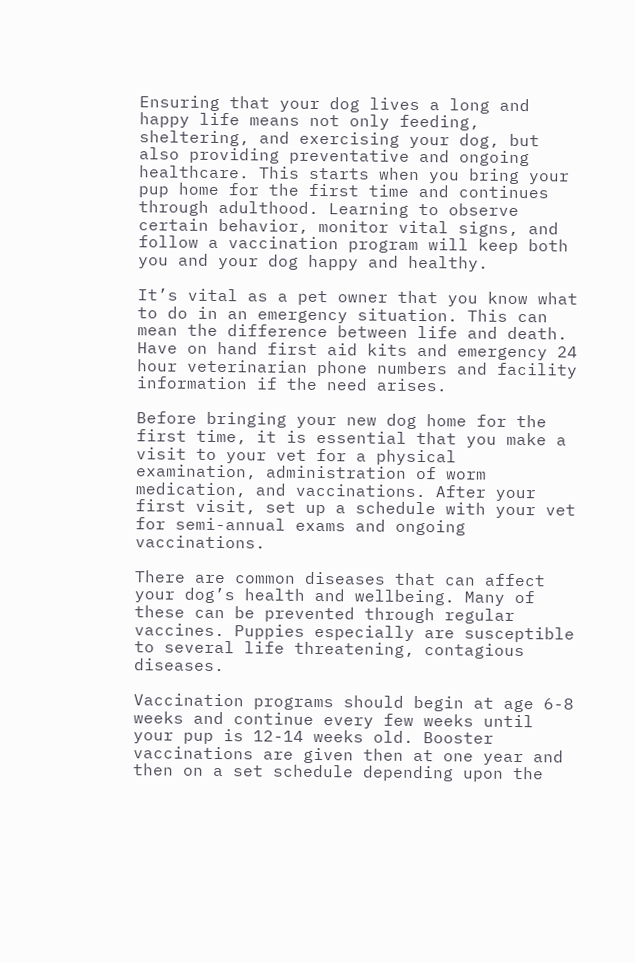Ensuring that your dog lives a long and happy life means not only feeding, sheltering, and exercising your dog, but also providing preventative and ongoing healthcare. This starts when you bring your pup home for the first time and continues through adulthood. Learning to observe certain behavior, monitor vital signs, and follow a vaccination program will keep both you and your dog happy and healthy.

It’s vital as a pet owner that you know what to do in an emergency situation. This can mean the difference between life and death. Have on hand first aid kits and emergency 24 hour veterinarian phone numbers and facility information if the need arises.

Before bringing your new dog home for the first time, it is essential that you make a visit to your vet for a physical examination, administration of worm medication, and vaccinations. After your first visit, set up a schedule with your vet for semi-annual exams and ongoing vaccinations.

There are common diseases that can affect your dog’s health and wellbeing. Many of these can be prevented through regular vaccines. Puppies especially are susceptible to several life threatening, contagious diseases.

Vaccination programs should begin at age 6-8 weeks and continue every few weeks until your pup is 12-14 weeks old. Booster vaccinations are given then at one year and then on a set schedule depending upon the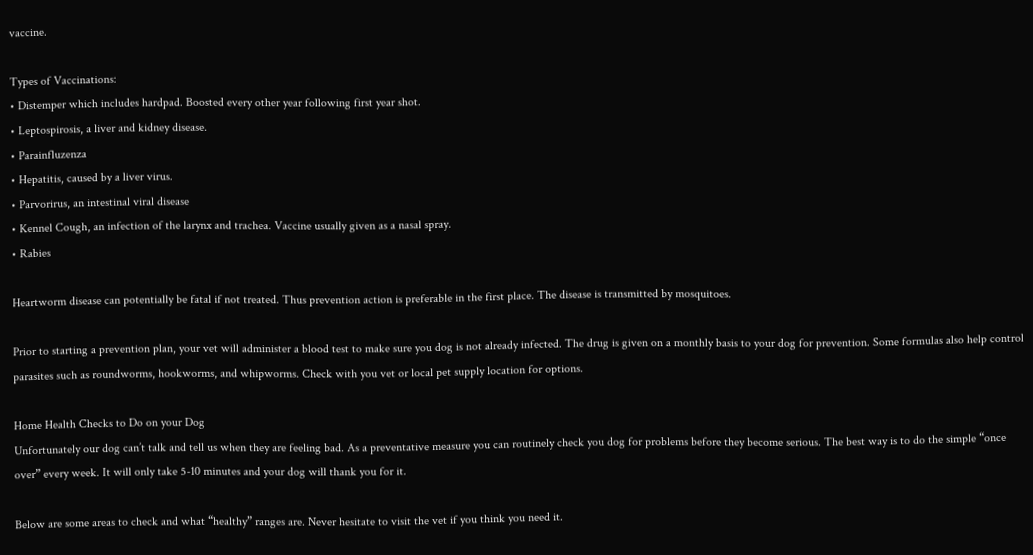vaccine.

Types of Vaccinations:
• Distemper which includes hardpad. Boosted every other year following first year shot.
• Leptospirosis, a liver and kidney disease.
• Parainfluzenza
• Hepatitis, caused by a liver virus.
• Parvorirus, an intestinal viral disease
• Kennel Cough, an infection of the larynx and trachea. Vaccine usually given as a nasal spray.
• Rabies

Heartworm disease can potentially be fatal if not treated. Thus prevention action is preferable in the first place. The disease is transmitted by mosquitoes.

Prior to starting a prevention plan, your vet will administer a blood test to make sure you dog is not already infected. The drug is given on a monthly basis to your dog for prevention. Some formulas also help control parasites such as roundworms, hookworms, and whipworms. Check with you vet or local pet supply location for options.

Home Health Checks to Do on your Dog
Unfortunately our dog can’t talk and tell us when they are feeling bad. As a preventative measure you can routinely check you dog for problems before they become serious. The best way is to do the simple “once over” every week. It will only take 5-10 minutes and your dog will thank you for it.

Below are some areas to check and what “healthy” ranges are. Never hesitate to visit the vet if you think you need it.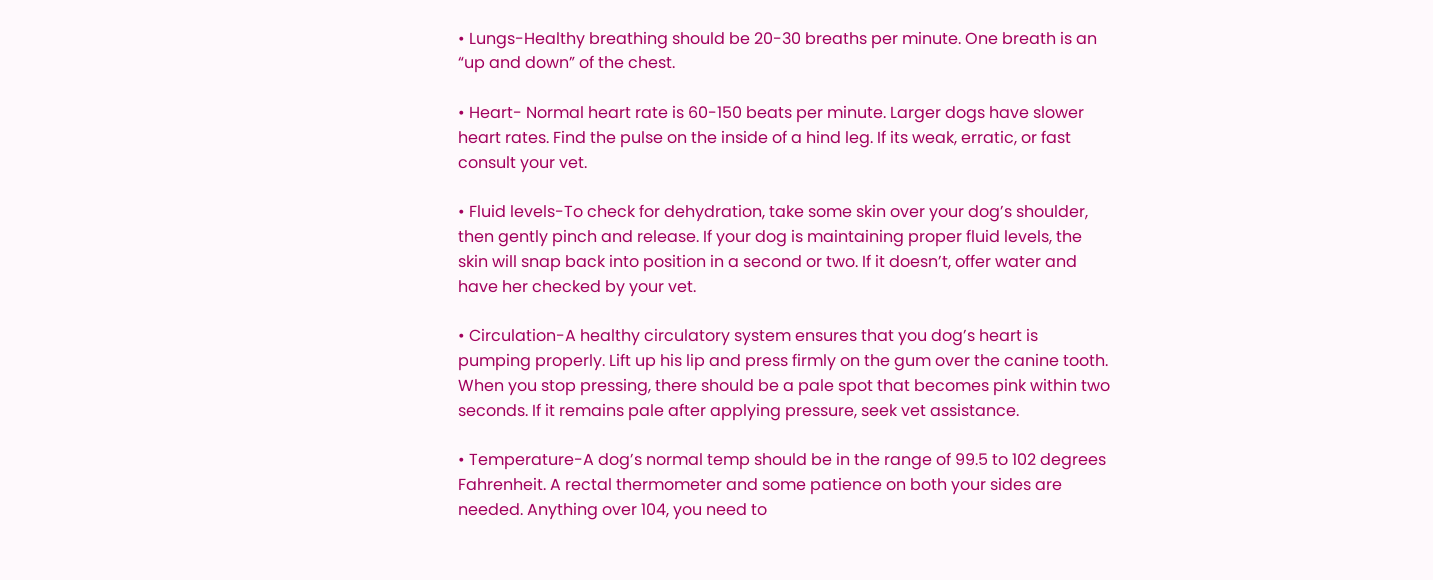• Lungs-Healthy breathing should be 20-30 breaths per minute. One breath is an “up and down” of the chest.

• Heart- Normal heart rate is 60-150 beats per minute. Larger dogs have slower heart rates. Find the pulse on the inside of a hind leg. If its weak, erratic, or fast consult your vet.

• Fluid levels-To check for dehydration, take some skin over your dog’s shoulder, then gently pinch and release. If your dog is maintaining proper fluid levels, the skin will snap back into position in a second or two. If it doesn’t, offer water and have her checked by your vet.

• Circulation-A healthy circulatory system ensures that you dog’s heart is pumping properly. Lift up his lip and press firmly on the gum over the canine tooth. When you stop pressing, there should be a pale spot that becomes pink within two seconds. If it remains pale after applying pressure, seek vet assistance.

• Temperature-A dog’s normal temp should be in the range of 99.5 to 102 degrees Fahrenheit. A rectal thermometer and some patience on both your sides are needed. Anything over 104, you need to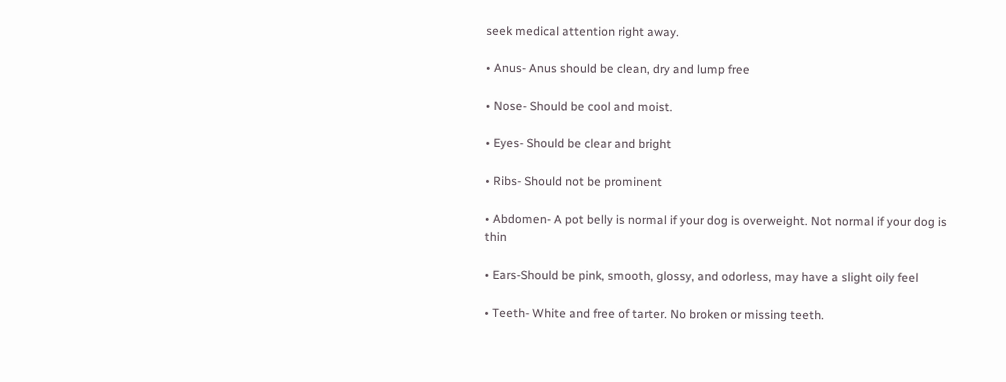seek medical attention right away.

• Anus- Anus should be clean, dry and lump free

• Nose- Should be cool and moist.

• Eyes- Should be clear and bright

• Ribs- Should not be prominent

• Abdomen- A pot belly is normal if your dog is overweight. Not normal if your dog is thin

• Ears-Should be pink, smooth, glossy, and odorless, may have a slight oily feel

• Teeth- White and free of tarter. No broken or missing teeth.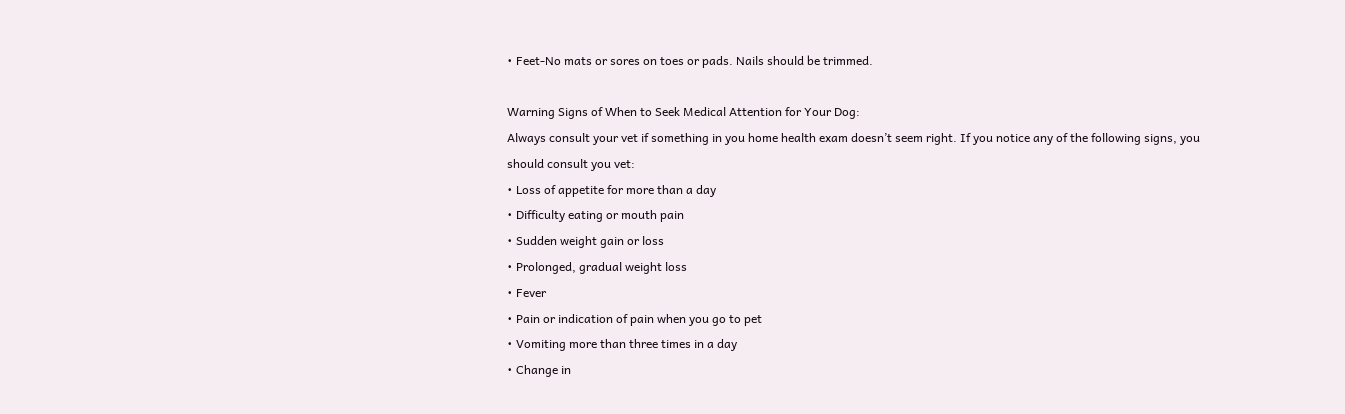• Feet-No mats or sores on toes or pads. Nails should be trimmed.

Warning Signs of When to Seek Medical Attention for Your Dog:
Always consult your vet if something in you home health exam doesn’t seem right. If you notice any of the following signs, you should consult you vet:
• Loss of appetite for more than a day
• Difficulty eating or mouth pain
• Sudden weight gain or loss
• Prolonged, gradual weight loss
• Fever
• Pain or indication of pain when you go to pet
• Vomiting more than three times in a day
• Change in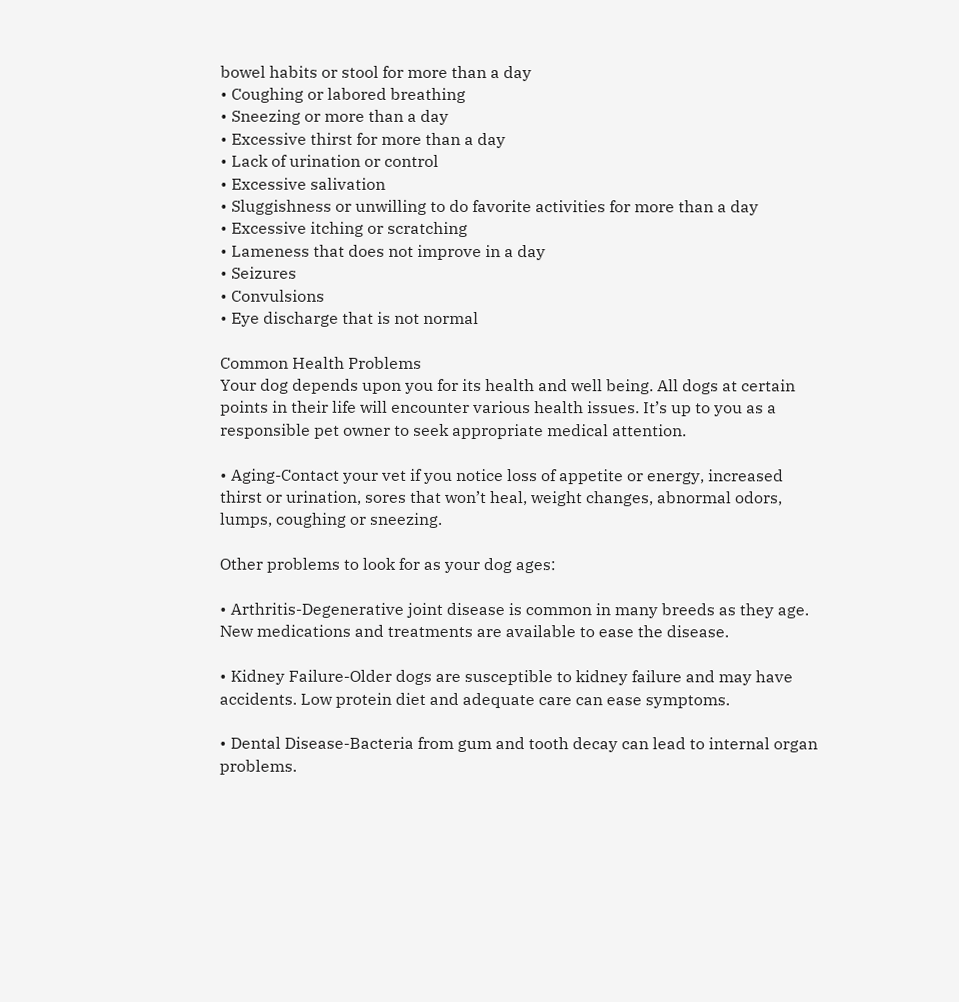bowel habits or stool for more than a day
• Coughing or labored breathing
• Sneezing or more than a day
• Excessive thirst for more than a day
• Lack of urination or control
• Excessive salivation
• Sluggishness or unwilling to do favorite activities for more than a day
• Excessive itching or scratching
• Lameness that does not improve in a day
• Seizures
• Convulsions
• Eye discharge that is not normal

Common Health Problems
Your dog depends upon you for its health and well being. All dogs at certain points in their life will encounter various health issues. It’s up to you as a responsible pet owner to seek appropriate medical attention.

• Aging-Contact your vet if you notice loss of appetite or energy, increased thirst or urination, sores that won’t heal, weight changes, abnormal odors, lumps, coughing or sneezing.

Other problems to look for as your dog ages:

• Arthritis-Degenerative joint disease is common in many breeds as they age. New medications and treatments are available to ease the disease.

• Kidney Failure-Older dogs are susceptible to kidney failure and may have accidents. Low protein diet and adequate care can ease symptoms.

• Dental Disease-Bacteria from gum and tooth decay can lead to internal organ problems.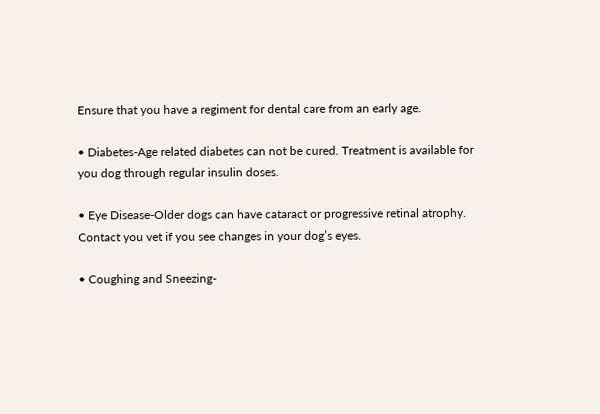Ensure that you have a regiment for dental care from an early age.

• Diabetes-Age related diabetes can not be cured. Treatment is available for you dog through regular insulin doses.

• Eye Disease-Older dogs can have cataract or progressive retinal atrophy. Contact you vet if you see changes in your dog’s eyes.

• Coughing and Sneezing-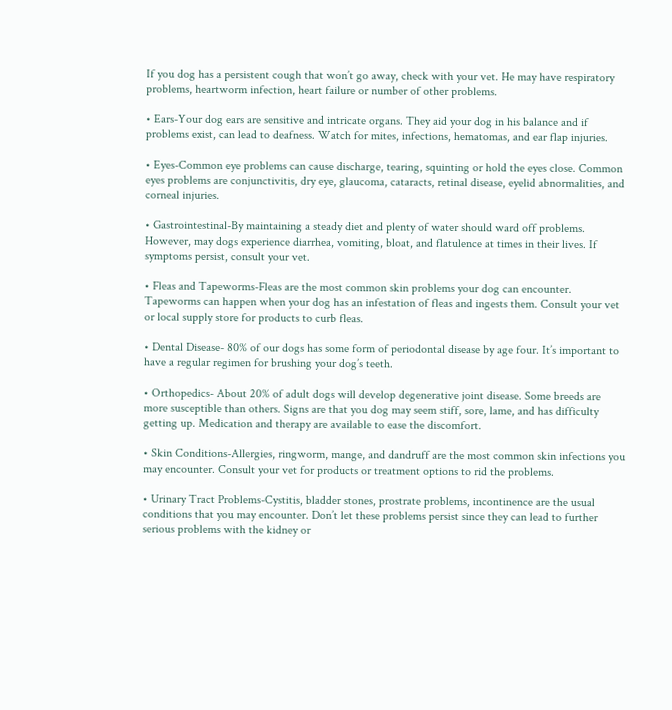If you dog has a persistent cough that won’t go away, check with your vet. He may have respiratory problems, heartworm infection, heart failure or number of other problems.

• Ears-Your dog ears are sensitive and intricate organs. They aid your dog in his balance and if problems exist, can lead to deafness. Watch for mites, infections, hematomas, and ear flap injuries.

• Eyes-Common eye problems can cause discharge, tearing, squinting or hold the eyes close. Common eyes problems are conjunctivitis, dry eye, glaucoma, cataracts, retinal disease, eyelid abnormalities, and corneal injuries.

• Gastrointestinal-By maintaining a steady diet and plenty of water should ward off problems. However, may dogs experience diarrhea, vomiting, bloat, and flatulence at times in their lives. If symptoms persist, consult your vet.

• Fleas and Tapeworms-Fleas are the most common skin problems your dog can encounter. Tapeworms can happen when your dog has an infestation of fleas and ingests them. Consult your vet or local supply store for products to curb fleas.

• Dental Disease- 80% of our dogs has some form of periodontal disease by age four. It’s important to have a regular regimen for brushing your dog’s teeth.

• Orthopedics- About 20% of adult dogs will develop degenerative joint disease. Some breeds are more susceptible than others. Signs are that you dog may seem stiff, sore, lame, and has difficulty getting up. Medication and therapy are available to ease the discomfort.

• Skin Conditions-Allergies, ringworm, mange, and dandruff are the most common skin infections you may encounter. Consult your vet for products or treatment options to rid the problems.

• Urinary Tract Problems-Cystitis, bladder stones, prostrate problems, incontinence are the usual conditions that you may encounter. Don’t let these problems persist since they can lead to further serious problems with the kidney or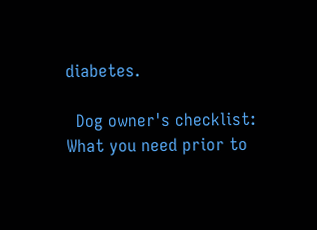diabetes.

  Dog owner's checklist:
What you need prior to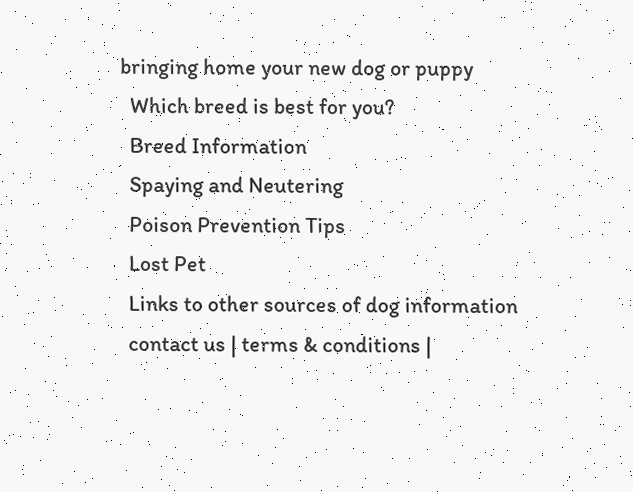bringing home your new dog or puppy
  Which breed is best for you?
  Breed Information
  Spaying and Neutering
  Poison Prevention Tips
  Lost Pet
  Links to other sources of dog information
  contact us | terms & conditions |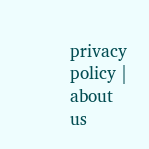privacy policy | about us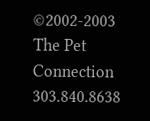©2002-2003 The Pet Connection                  303.840.8638